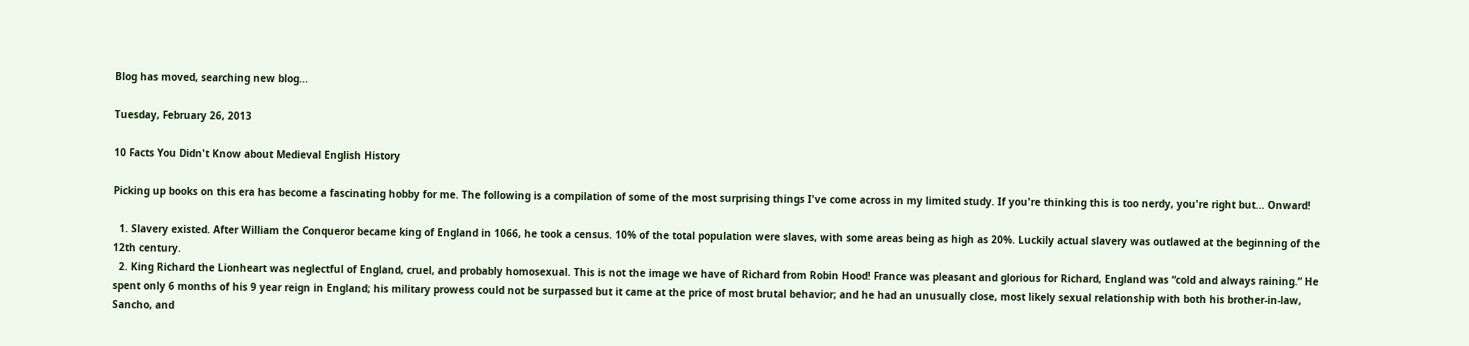Blog has moved, searching new blog...

Tuesday, February 26, 2013

10 Facts You Didn't Know about Medieval English History

Picking up books on this era has become a fascinating hobby for me. The following is a compilation of some of the most surprising things I've come across in my limited study. If you're thinking this is too nerdy, you're right but... Onward!

  1. Slavery existed. After William the Conqueror became king of England in 1066, he took a census. 10% of the total population were slaves, with some areas being as high as 20%. Luckily actual slavery was outlawed at the beginning of the 12th century.
  2. King Richard the Lionheart was neglectful of England, cruel, and probably homosexual. This is not the image we have of Richard from Robin Hood! France was pleasant and glorious for Richard, England was “cold and always raining.” He spent only 6 months of his 9 year reign in England; his military prowess could not be surpassed but it came at the price of most brutal behavior; and he had an unusually close, most likely sexual relationship with both his brother-in-law, Sancho, and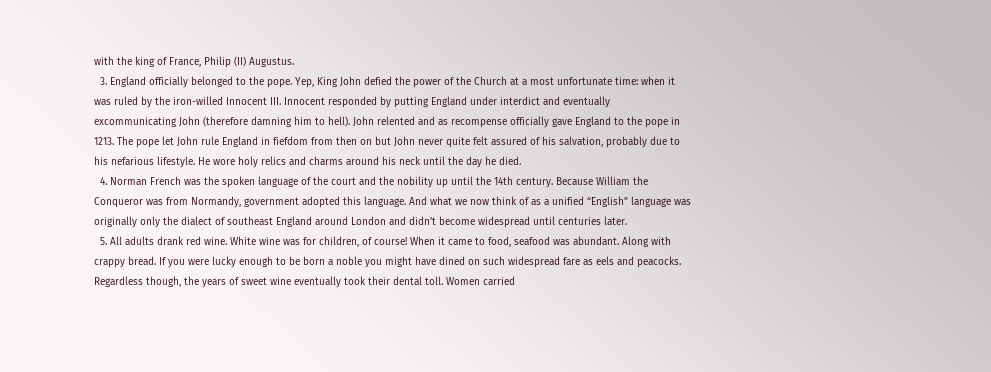with the king of France, Philip (II) Augustus.
  3. England officially belonged to the pope. Yep, King John defied the power of the Church at a most unfortunate time: when it was ruled by the iron-willed Innocent III. Innocent responded by putting England under interdict and eventually excommunicating John (therefore damning him to hell). John relented and as recompense officially gave England to the pope in 1213. The pope let John rule England in fiefdom from then on but John never quite felt assured of his salvation, probably due to his nefarious lifestyle. He wore holy relics and charms around his neck until the day he died.
  4. Norman French was the spoken language of the court and the nobility up until the 14th century. Because William the Conqueror was from Normandy, government adopted this language. And what we now think of as a unified “English” language was originally only the dialect of southeast England around London and didn’t become widespread until centuries later.
  5. All adults drank red wine. White wine was for children, of course! When it came to food, seafood was abundant. Along with crappy bread. If you were lucky enough to be born a noble you might have dined on such widespread fare as eels and peacocks. Regardless though, the years of sweet wine eventually took their dental toll. Women carried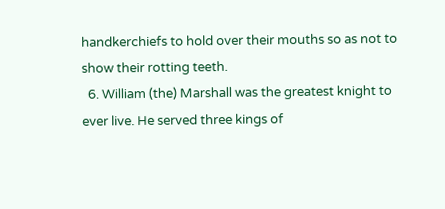handkerchiefs to hold over their mouths so as not to show their rotting teeth.
  6. William (the) Marshall was the greatest knight to ever live. He served three kings of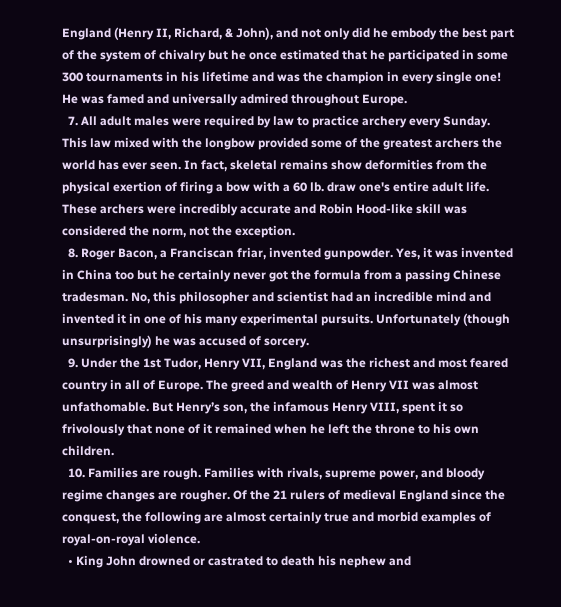England (Henry II, Richard, & John), and not only did he embody the best part of the system of chivalry but he once estimated that he participated in some 300 tournaments in his lifetime and was the champion in every single one! He was famed and universally admired throughout Europe.
  7. All adult males were required by law to practice archery every Sunday. This law mixed with the longbow provided some of the greatest archers the world has ever seen. In fact, skeletal remains show deformities from the physical exertion of firing a bow with a 60 lb. draw one's entire adult life. These archers were incredibly accurate and Robin Hood-like skill was considered the norm, not the exception.
  8. Roger Bacon, a Franciscan friar, invented gunpowder. Yes, it was invented in China too but he certainly never got the formula from a passing Chinese tradesman. No, this philosopher and scientist had an incredible mind and invented it in one of his many experimental pursuits. Unfortunately (though unsurprisingly) he was accused of sorcery.
  9. Under the 1st Tudor, Henry VII, England was the richest and most feared country in all of Europe. The greed and wealth of Henry VII was almost unfathomable. But Henry’s son, the infamous Henry VIII, spent it so frivolously that none of it remained when he left the throne to his own children.
  10. Families are rough. Families with rivals, supreme power, and bloody regime changes are rougher. Of the 21 rulers of medieval England since the conquest, the following are almost certainly true and morbid examples of royal-on-royal violence.
  • King John drowned or castrated to death his nephew and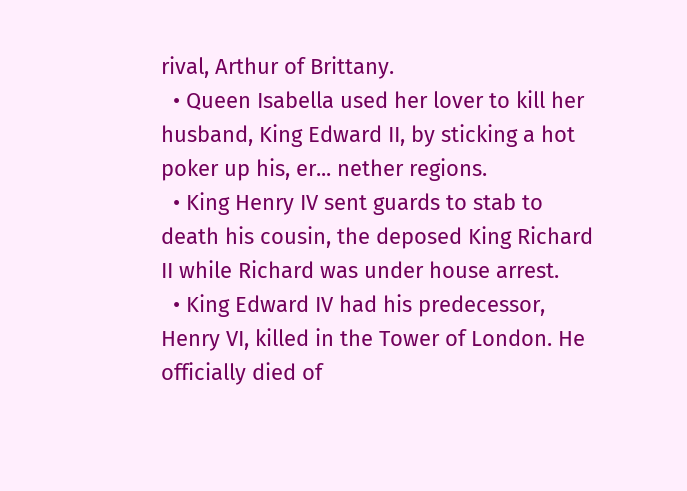rival, Arthur of Brittany.
  • Queen Isabella used her lover to kill her husband, King Edward II, by sticking a hot poker up his, er... nether regions.
  • King Henry IV sent guards to stab to death his cousin, the deposed King Richard II while Richard was under house arrest.
  • King Edward IV had his predecessor, Henry VI, killed in the Tower of London. He officially died of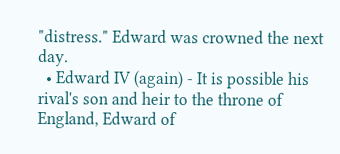"distress." Edward was crowned the next day.
  • Edward IV (again) - It is possible his rival's son and heir to the throne of England, Edward of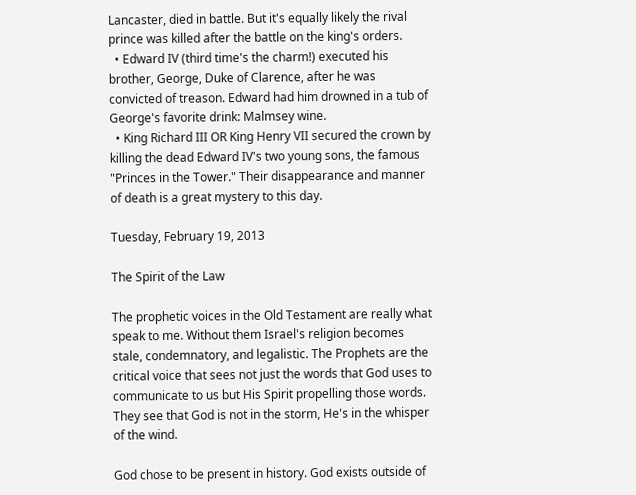Lancaster, died in battle. But it's equally likely the rival prince was killed after the battle on the king's orders.
  • Edward IV (third time's the charm!) executed his brother, George, Duke of Clarence, after he was convicted of treason. Edward had him drowned in a tub of George's favorite drink: Malmsey wine.
  • King Richard III OR King Henry VII secured the crown by killing the dead Edward IV's two young sons, the famous "Princes in the Tower." Their disappearance and manner of death is a great mystery to this day.

Tuesday, February 19, 2013

The Spirit of the Law

The prophetic voices in the Old Testament are really what speak to me. Without them Israel's religion becomes stale, condemnatory, and legalistic. The Prophets are the critical voice that sees not just the words that God uses to communicate to us but His Spirit propelling those words. They see that God is not in the storm, He's in the whisper of the wind.

God chose to be present in history. God exists outside of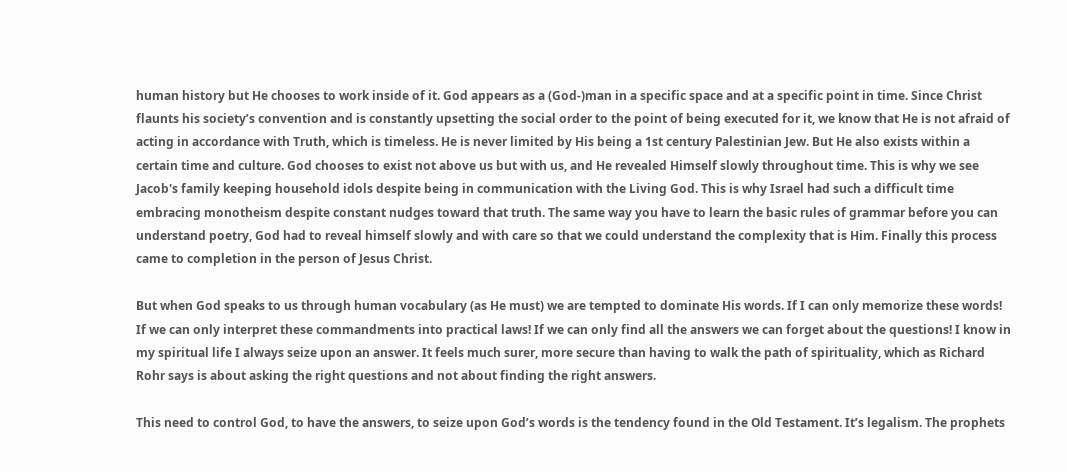human history but He chooses to work inside of it. God appears as a (God-)man in a specific space and at a specific point in time. Since Christ flaunts his society’s convention and is constantly upsetting the social order to the point of being executed for it, we know that He is not afraid of acting in accordance with Truth, which is timeless. He is never limited by His being a 1st century Palestinian Jew. But He also exists within a certain time and culture. God chooses to exist not above us but with us, and He revealed Himself slowly throughout time. This is why we see Jacob's family keeping household idols despite being in communication with the Living God. This is why Israel had such a difficult time embracing monotheism despite constant nudges toward that truth. The same way you have to learn the basic rules of grammar before you can understand poetry, God had to reveal himself slowly and with care so that we could understand the complexity that is Him. Finally this process came to completion in the person of Jesus Christ.

But when God speaks to us through human vocabulary (as He must) we are tempted to dominate His words. If I can only memorize these words! If we can only interpret these commandments into practical laws! If we can only find all the answers we can forget about the questions! I know in my spiritual life I always seize upon an answer. It feels much surer, more secure than having to walk the path of spirituality, which as Richard Rohr says is about asking the right questions and not about finding the right answers.

This need to control God, to have the answers, to seize upon God’s words is the tendency found in the Old Testament. It’s legalism. The prophets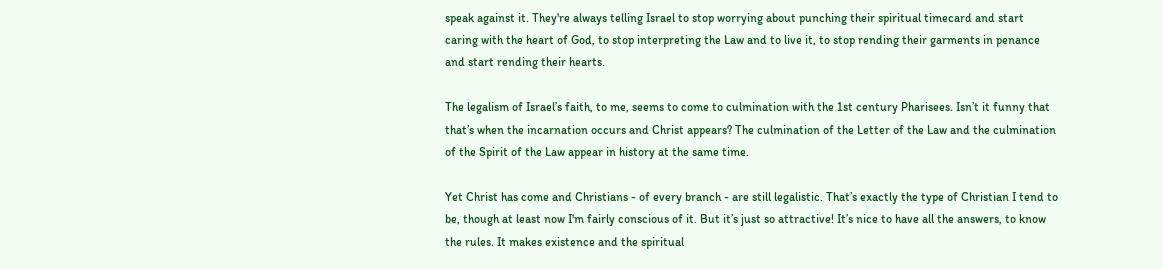speak against it. They're always telling Israel to stop worrying about punching their spiritual timecard and start caring with the heart of God, to stop interpreting the Law and to live it, to stop rending their garments in penance and start rending their hearts.

The legalism of Israel’s faith, to me, seems to come to culmination with the 1st century Pharisees. Isn’t it funny that that’s when the incarnation occurs and Christ appears? The culmination of the Letter of the Law and the culmination of the Spirit of the Law appear in history at the same time.

Yet Christ has come and Christians - of every branch - are still legalistic. That’s exactly the type of Christian I tend to be, though at least now I'm fairly conscious of it. But it’s just so attractive! It’s nice to have all the answers, to know the rules. It makes existence and the spiritual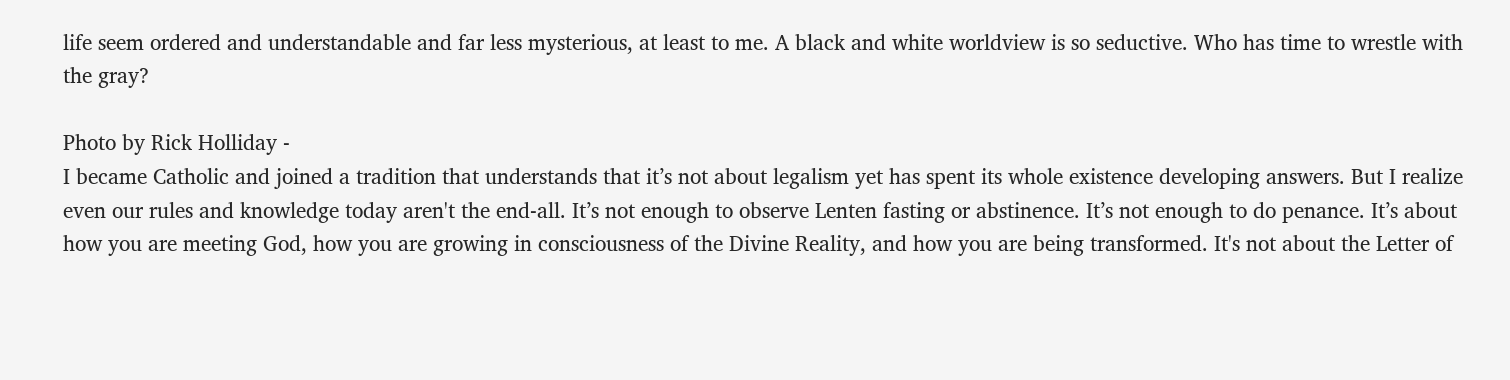life seem ordered and understandable and far less mysterious, at least to me. A black and white worldview is so seductive. Who has time to wrestle with the gray?

Photo by Rick Holliday -
I became Catholic and joined a tradition that understands that it’s not about legalism yet has spent its whole existence developing answers. But I realize even our rules and knowledge today aren't the end-all. It’s not enough to observe Lenten fasting or abstinence. It’s not enough to do penance. It’s about how you are meeting God, how you are growing in consciousness of the Divine Reality, and how you are being transformed. It's not about the Letter of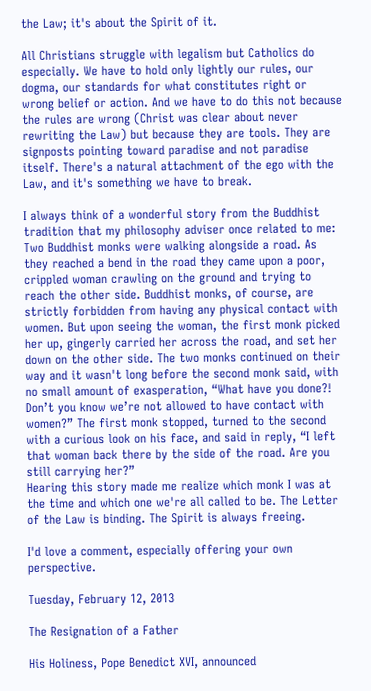the Law; it's about the Spirit of it.

All Christians struggle with legalism but Catholics do especially. We have to hold only lightly our rules, our dogma, our standards for what constitutes right or wrong belief or action. And we have to do this not because the rules are wrong (Christ was clear about never rewriting the Law) but because they are tools. They are signposts pointing toward paradise and not paradise itself. There's a natural attachment of the ego with the Law, and it's something we have to break.

I always think of a wonderful story from the Buddhist tradition that my philosophy adviser once related to me:
Two Buddhist monks were walking alongside a road. As they reached a bend in the road they came upon a poor, crippled woman crawling on the ground and trying to reach the other side. Buddhist monks, of course, are strictly forbidden from having any physical contact with women. But upon seeing the woman, the first monk picked her up, gingerly carried her across the road, and set her down on the other side. The two monks continued on their way and it wasn't long before the second monk said, with no small amount of exasperation, “What have you done?! Don’t you know we’re not allowed to have contact with women?” The first monk stopped, turned to the second with a curious look on his face, and said in reply, “I left that woman back there by the side of the road. Are you still carrying her?”
Hearing this story made me realize which monk I was at the time and which one we're all called to be. The Letter of the Law is binding. The Spirit is always freeing.

I'd love a comment, especially offering your own perspective.

Tuesday, February 12, 2013

The Resignation of a Father

His Holiness, Pope Benedict XVI, announced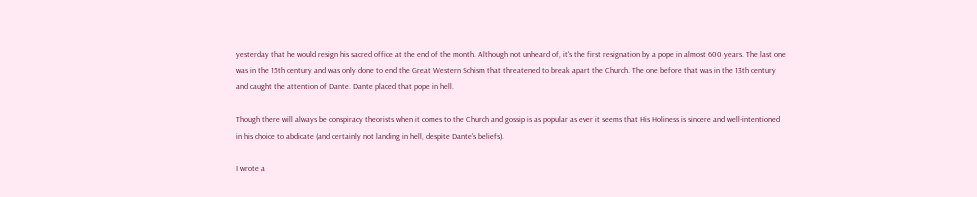yesterday that he would resign his sacred office at the end of the month. Although not unheard of, it's the first resignation by a pope in almost 600 years. The last one was in the 15th century and was only done to end the Great Western Schism that threatened to break apart the Church. The one before that was in the 13th century and caught the attention of Dante. Dante placed that pope in hell.

Though there will always be conspiracy theorists when it comes to the Church and gossip is as popular as ever it seems that His Holiness is sincere and well-intentioned in his choice to abdicate (and certainly not landing in hell, despite Dante's beliefs).

I wrote a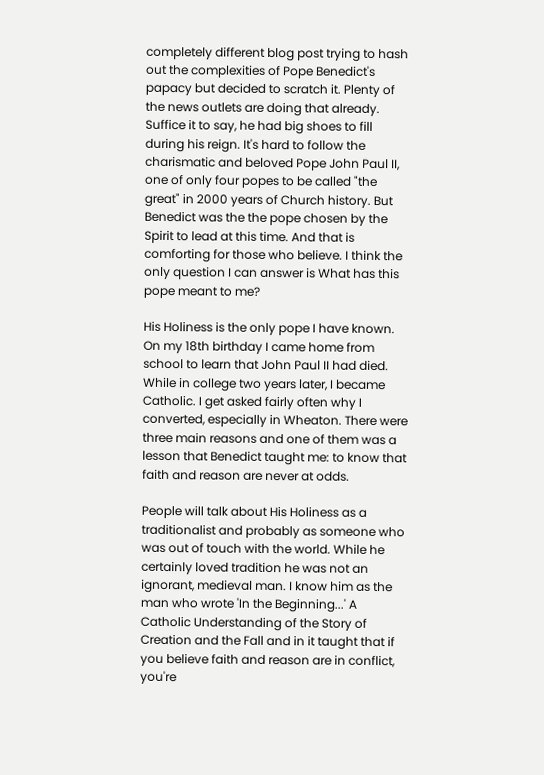completely different blog post trying to hash out the complexities of Pope Benedict's papacy but decided to scratch it. Plenty of the news outlets are doing that already. Suffice it to say, he had big shoes to fill during his reign. It's hard to follow the charismatic and beloved Pope John Paul II, one of only four popes to be called "the great" in 2000 years of Church history. But Benedict was the the pope chosen by the Spirit to lead at this time. And that is comforting for those who believe. I think the only question I can answer is What has this pope meant to me?

His Holiness is the only pope I have known. On my 18th birthday I came home from school to learn that John Paul II had died. While in college two years later, I became Catholic. I get asked fairly often why I converted, especially in Wheaton. There were three main reasons and one of them was a lesson that Benedict taught me: to know that faith and reason are never at odds.

People will talk about His Holiness as a traditionalist and probably as someone who was out of touch with the world. While he certainly loved tradition he was not an ignorant, medieval man. I know him as the man who wrote 'In the Beginning...' A Catholic Understanding of the Story of Creation and the Fall and in it taught that if you believe faith and reason are in conflict, you're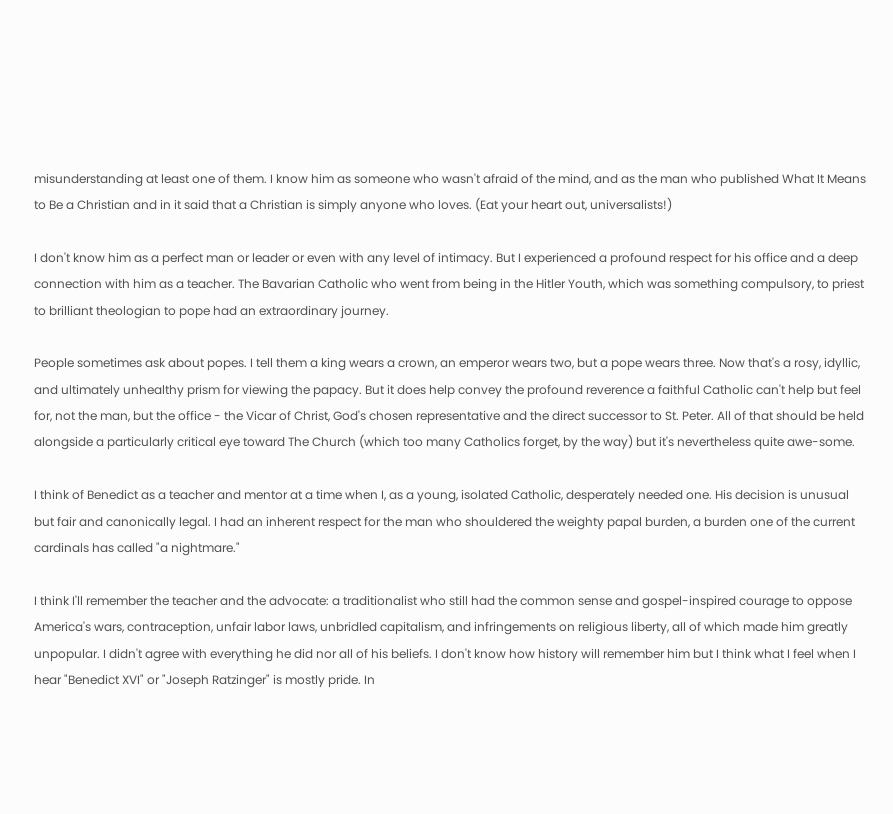misunderstanding at least one of them. I know him as someone who wasn't afraid of the mind, and as the man who published What It Means to Be a Christian and in it said that a Christian is simply anyone who loves. (Eat your heart out, universalists!)

I don't know him as a perfect man or leader or even with any level of intimacy. But I experienced a profound respect for his office and a deep connection with him as a teacher. The Bavarian Catholic who went from being in the Hitler Youth, which was something compulsory, to priest to brilliant theologian to pope had an extraordinary journey.

People sometimes ask about popes. I tell them a king wears a crown, an emperor wears two, but a pope wears three. Now that's a rosy, idyllic, and ultimately unhealthy prism for viewing the papacy. But it does help convey the profound reverence a faithful Catholic can't help but feel for, not the man, but the office - the Vicar of Christ, God's chosen representative and the direct successor to St. Peter. All of that should be held alongside a particularly critical eye toward The Church (which too many Catholics forget, by the way) but it's nevertheless quite awe-some.

I think of Benedict as a teacher and mentor at a time when I, as a young, isolated Catholic, desperately needed one. His decision is unusual but fair and canonically legal. I had an inherent respect for the man who shouldered the weighty papal burden, a burden one of the current cardinals has called "a nightmare."

I think I'll remember the teacher and the advocate: a traditionalist who still had the common sense and gospel-inspired courage to oppose America's wars, contraception, unfair labor laws, unbridled capitalism, and infringements on religious liberty, all of which made him greatly unpopular. I didn't agree with everything he did nor all of his beliefs. I don't know how history will remember him but I think what I feel when I hear "Benedict XVI" or "Joseph Ratzinger" is mostly pride. In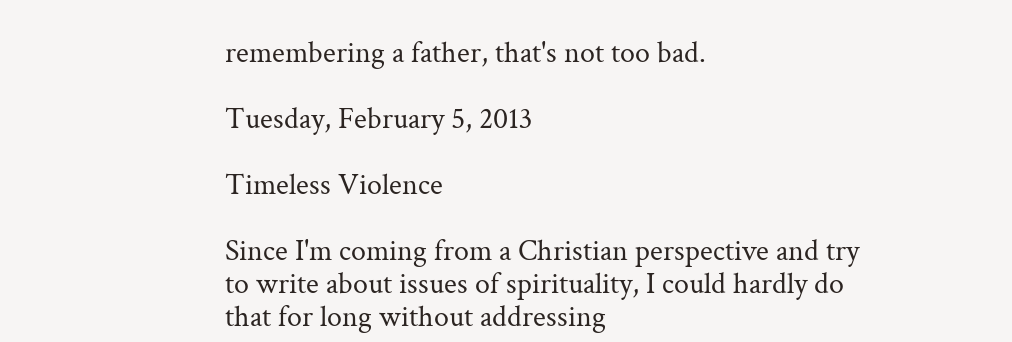remembering a father, that's not too bad.

Tuesday, February 5, 2013

Timeless Violence

Since I'm coming from a Christian perspective and try to write about issues of spirituality, I could hardly do that for long without addressing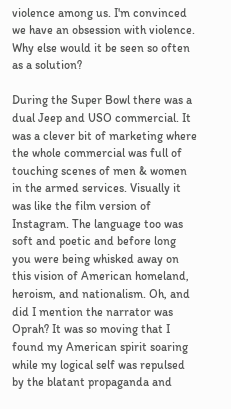violence among us. I'm convinced we have an obsession with violence. Why else would it be seen so often as a solution?

During the Super Bowl there was a dual Jeep and USO commercial. It was a clever bit of marketing where the whole commercial was full of touching scenes of men & women in the armed services. Visually it was like the film version of Instagram. The language too was soft and poetic and before long you were being whisked away on this vision of American homeland, heroism, and nationalism. Oh, and did I mention the narrator was Oprah? It was so moving that I found my American spirit soaring while my logical self was repulsed by the blatant propaganda and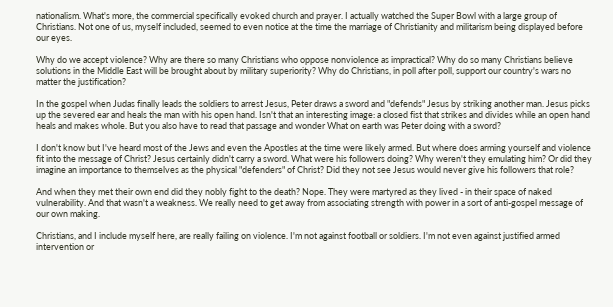nationalism. What's more, the commercial specifically evoked church and prayer. I actually watched the Super Bowl with a large group of Christians. Not one of us, myself included, seemed to even notice at the time the marriage of Christianity and militarism being displayed before our eyes.

Why do we accept violence? Why are there so many Christians who oppose nonviolence as impractical? Why do so many Christians believe solutions in the Middle East will be brought about by military superiority? Why do Christians, in poll after poll, support our country's wars no matter the justification?

In the gospel when Judas finally leads the soldiers to arrest Jesus, Peter draws a sword and "defends" Jesus by striking another man. Jesus picks up the severed ear and heals the man with his open hand. Isn't that an interesting image: a closed fist that strikes and divides while an open hand heals and makes whole. But you also have to read that passage and wonder What on earth was Peter doing with a sword?

I don't know but I've heard most of the Jews and even the Apostles at the time were likely armed. But where does arming yourself and violence fit into the message of Christ? Jesus certainly didn't carry a sword. What were his followers doing? Why weren't they emulating him? Or did they imagine an importance to themselves as the physical "defenders" of Christ? Did they not see Jesus would never give his followers that role?

And when they met their own end did they nobly fight to the death? Nope. They were martyred as they lived - in their space of naked vulnerability. And that wasn't a weakness. We really need to get away from associating strength with power in a sort of anti-gospel message of our own making.

Christians, and I include myself here, are really failing on violence. I'm not against football or soldiers. I'm not even against justified armed intervention or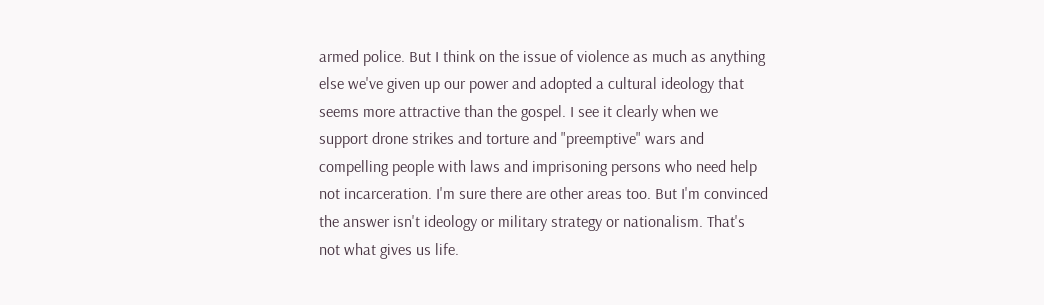armed police. But I think on the issue of violence as much as anything else we've given up our power and adopted a cultural ideology that seems more attractive than the gospel. I see it clearly when we support drone strikes and torture and "preemptive" wars and compelling people with laws and imprisoning persons who need help not incarceration. I'm sure there are other areas too. But I'm convinced the answer isn't ideology or military strategy or nationalism. That's not what gives us life.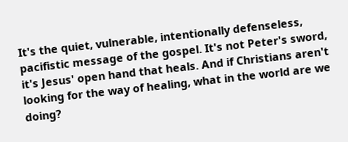It's the quiet, vulnerable, intentionally defenseless, pacifistic message of the gospel. It's not Peter's sword, it's Jesus' open hand that heals. And if Christians aren't looking for the way of healing, what in the world are we doing?